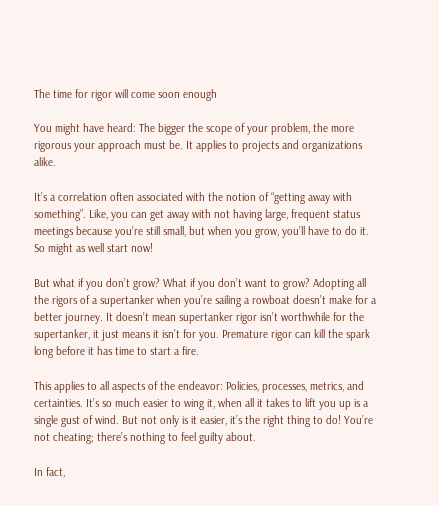The time for rigor will come soon enough

You might have heard: The bigger the scope of your problem, the more rigorous your approach must be. It applies to projects and organizations alike.

It’s a correlation often associated with the notion of “getting away with something”. Like, you can get away with not having large, frequent status meetings because you’re still small, but when you grow, you’ll have to do it. So might as well start now!

But what if you don’t grow? What if you don’t want to grow? Adopting all the rigors of a supertanker when you’re sailing a rowboat doesn’t make for a better journey. It doesn’t mean supertanker rigor isn’t worthwhile for the supertanker, it just means it isn’t for you. Premature rigor can kill the spark long before it has time to start a fire.

This applies to all aspects of the endeavor: Policies, processes, metrics, and certainties. It’s so much easier to wing it, when all it takes to lift you up is a single gust of wind. But not only is it easier, it’s the right thing to do! You’re not cheating; there’s nothing to feel guilty about.

In fact,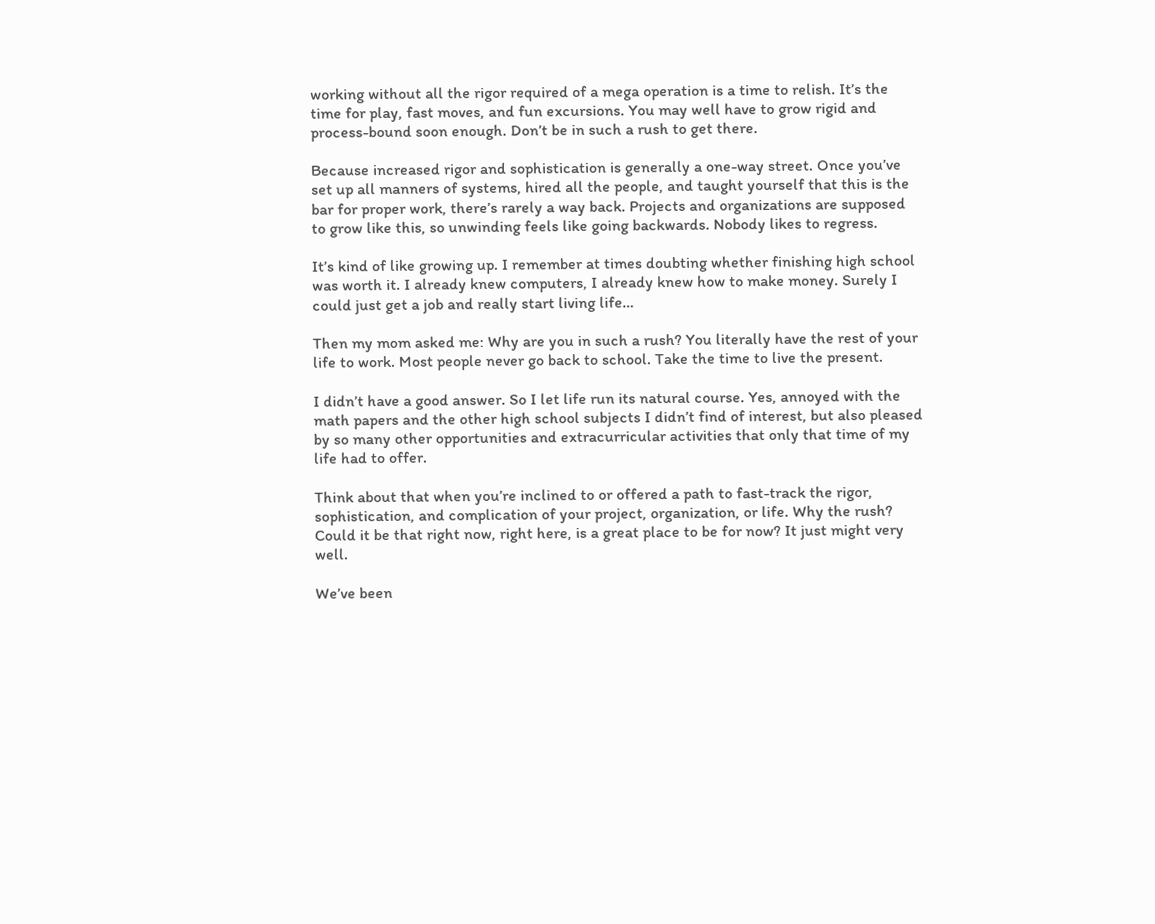working without all the rigor required of a mega operation is a time to relish. It’s the time for play, fast moves, and fun excursions. You may well have to grow rigid and process-bound soon enough. Don’t be in such a rush to get there.

Because increased rigor and sophistication is generally a one-way street. Once you’ve set up all manners of systems, hired all the people, and taught yourself that this is the bar for proper work, there’s rarely a way back. Projects and organizations are supposed to grow like this, so unwinding feels like going backwards. Nobody likes to regress.

It’s kind of like growing up. I remember at times doubting whether finishing high school was worth it. I already knew computers, I already knew how to make money. Surely I could just get a job and really start living life…

Then my mom asked me: Why are you in such a rush? You literally have the rest of your life to work. Most people never go back to school. Take the time to live the present.

I didn’t have a good answer. So I let life run its natural course. Yes, annoyed with the math papers and the other high school subjects I didn’t find of interest, but also pleased by so many other opportunities and extracurricular activities that only that time of my life had to offer.

Think about that when you’re inclined to or offered a path to fast-track the rigor, sophistication, and complication of your project, organization, or life. Why the rush? Could it be that right now, right here, is a great place to be for now? It just might very well.

We’ve been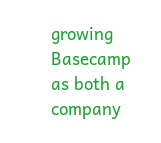growing Basecamp as both a company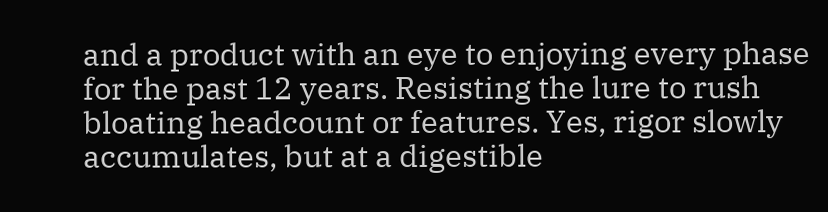and a product with an eye to enjoying every phase for the past 12 years. Resisting the lure to rush bloating headcount or features. Yes, rigor slowly accumulates, but at a digestible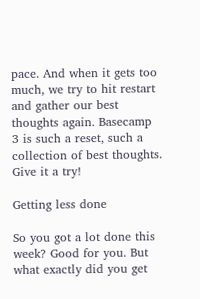pace. And when it gets too much, we try to hit restart and gather our best thoughts again. Basecamp 3 is such a reset, such a collection of best thoughts. Give it a try!

Getting less done

So you got a lot done this week? Good for you. But what exactly did you get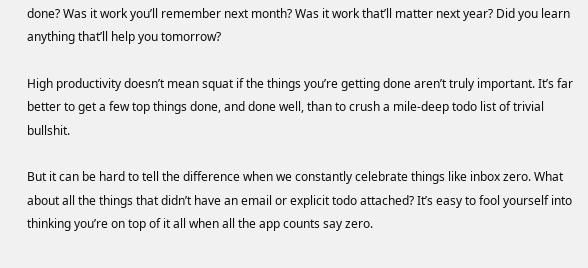done? Was it work you’ll remember next month? Was it work that’ll matter next year? Did you learn anything that’ll help you tomorrow?

High productivity doesn’t mean squat if the things you’re getting done aren’t truly important. It’s far better to get a few top things done, and done well, than to crush a mile-deep todo list of trivial bullshit.

But it can be hard to tell the difference when we constantly celebrate things like inbox zero. What about all the things that didn’t have an email or explicit todo attached? It’s easy to fool yourself into thinking you’re on top of it all when all the app counts say zero.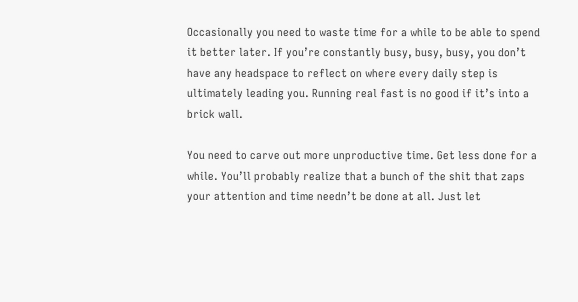Occasionally you need to waste time for a while to be able to spend it better later. If you’re constantly busy, busy, busy, you don’t have any headspace to reflect on where every daily step is ultimately leading you. Running real fast is no good if it’s into a brick wall.

You need to carve out more unproductive time. Get less done for a while. You’ll probably realize that a bunch of the shit that zaps your attention and time needn’t be done at all. Just let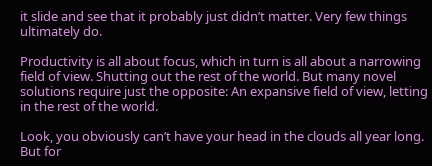it slide and see that it probably just didn’t matter. Very few things ultimately do.

Productivity is all about focus, which in turn is all about a narrowing field of view. Shutting out the rest of the world. But many novel solutions require just the opposite: An expansive field of view, letting in the rest of the world.

Look, you obviously can’t have your head in the clouds all year long. But for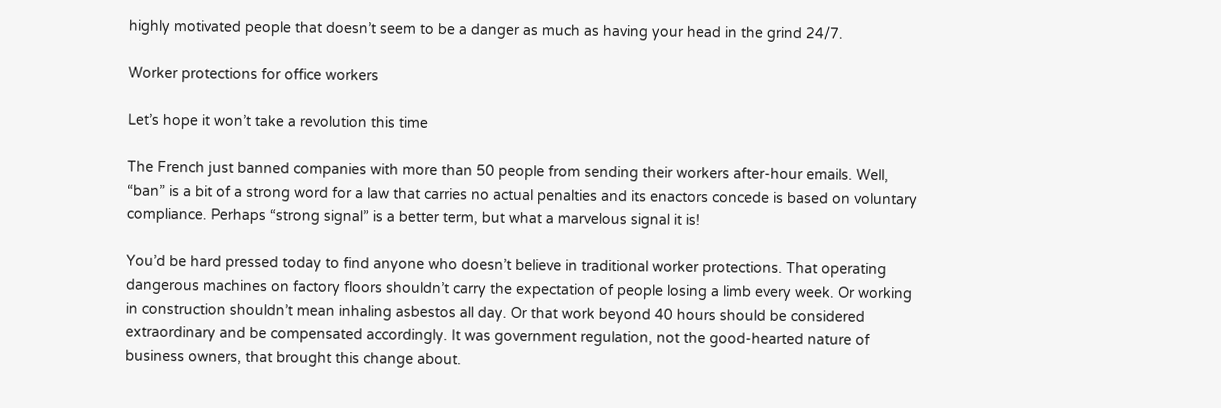highly motivated people that doesn’t seem to be a danger as much as having your head in the grind 24/7.

Worker protections for office workers

Let’s hope it won’t take a revolution this time

The French just banned companies with more than 50 people from sending their workers after-hour emails. Well, “ban” is a bit of a strong word for a law that carries no actual penalties and its enactors concede is based on voluntary compliance. Perhaps “strong signal” is a better term, but what a marvelous signal it is!

You’d be hard pressed today to find anyone who doesn’t believe in traditional worker protections. That operating dangerous machines on factory floors shouldn’t carry the expectation of people losing a limb every week. Or working in construction shouldn’t mean inhaling asbestos all day. Or that work beyond 40 hours should be considered extraordinary and be compensated accordingly. It was government regulation, not the good-hearted nature of business owners, that brought this change about.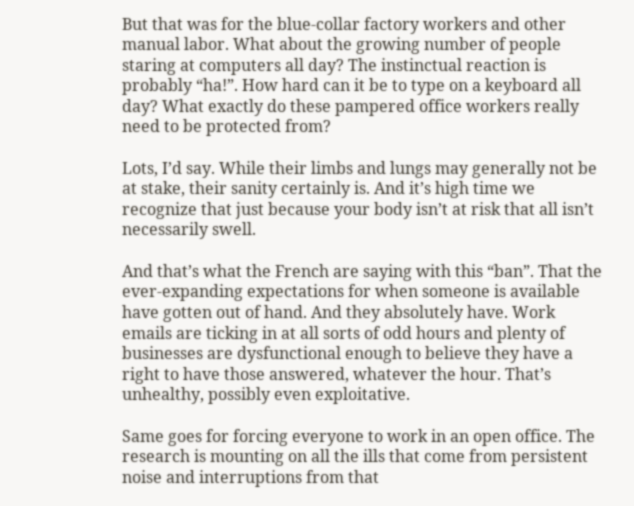But that was for the blue-collar factory workers and other manual labor. What about the growing number of people staring at computers all day? The instinctual reaction is probably “ha!”. How hard can it be to type on a keyboard all day? What exactly do these pampered office workers really need to be protected from?

Lots, I’d say. While their limbs and lungs may generally not be at stake, their sanity certainly is. And it’s high time we recognize that just because your body isn’t at risk that all isn’t necessarily swell.

And that’s what the French are saying with this “ban”. That the ever-expanding expectations for when someone is available have gotten out of hand. And they absolutely have. Work emails are ticking in at all sorts of odd hours and plenty of businesses are dysfunctional enough to believe they have a right to have those answered, whatever the hour. That’s unhealthy, possibly even exploitative.

Same goes for forcing everyone to work in an open office. The research is mounting on all the ills that come from persistent noise and interruptions from that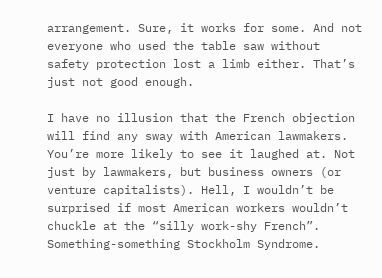arrangement. Sure, it works for some. And not everyone who used the table saw without safety protection lost a limb either. That’s just not good enough.

I have no illusion that the French objection will find any sway with American lawmakers. You’re more likely to see it laughed at. Not just by lawmakers, but business owners (or venture capitalists). Hell, I wouldn’t be surprised if most American workers wouldn’t chuckle at the “silly work-shy French”. Something-something Stockholm Syndrome.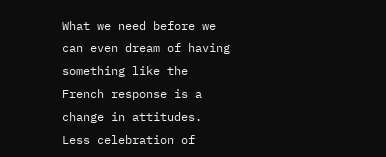What we need before we can even dream of having something like the French response is a change in attitudes. Less celebration of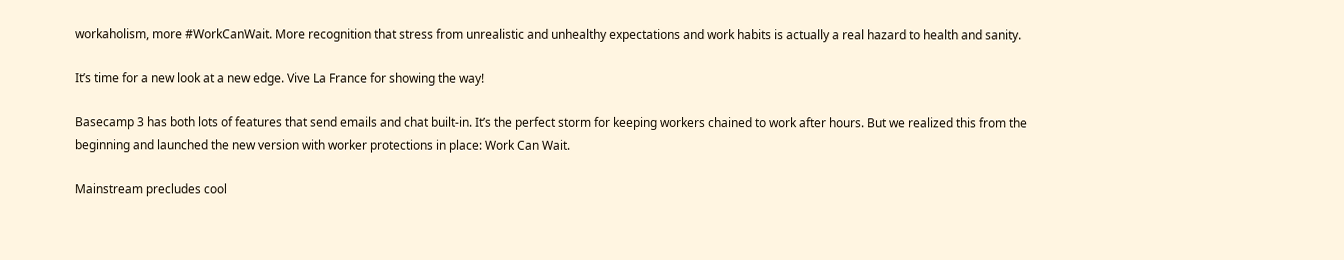workaholism, more #WorkCanWait. More recognition that stress from unrealistic and unhealthy expectations and work habits is actually a real hazard to health and sanity.

It’s time for a new look at a new edge. Vive La France for showing the way!

Basecamp 3 has both lots of features that send emails and chat built-in. It’s the perfect storm for keeping workers chained to work after hours. But we realized this from the beginning and launched the new version with worker protections in place: Work Can Wait.

Mainstream precludes cool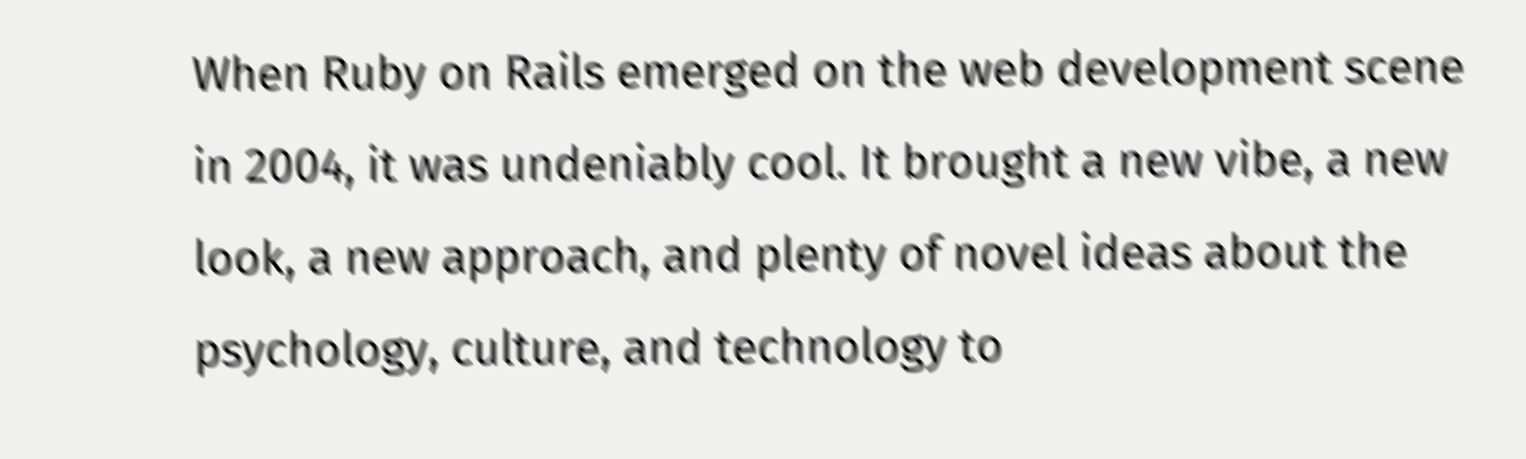When Ruby on Rails emerged on the web development scene in 2004, it was undeniably cool. It brought a new vibe, a new look, a new approach, and plenty of novel ideas about the psychology, culture, and technology to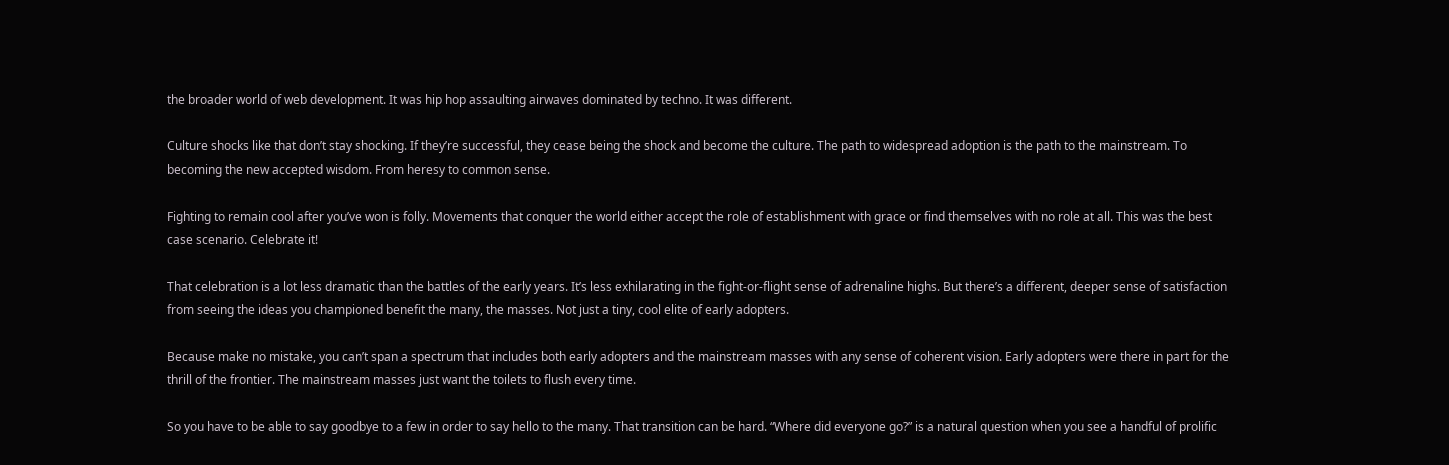the broader world of web development. It was hip hop assaulting airwaves dominated by techno. It was different.

Culture shocks like that don’t stay shocking. If they’re successful, they cease being the shock and become the culture. The path to widespread adoption is the path to the mainstream. To becoming the new accepted wisdom. From heresy to common sense.

Fighting to remain cool after you’ve won is folly. Movements that conquer the world either accept the role of establishment with grace or find themselves with no role at all. This was the best case scenario. Celebrate it!

That celebration is a lot less dramatic than the battles of the early years. It’s less exhilarating in the fight-or-flight sense of adrenaline highs. But there’s a different, deeper sense of satisfaction from seeing the ideas you championed benefit the many, the masses. Not just a tiny, cool elite of early adopters.

Because make no mistake, you can’t span a spectrum that includes both early adopters and the mainstream masses with any sense of coherent vision. Early adopters were there in part for the thrill of the frontier. The mainstream masses just want the toilets to flush every time.

So you have to be able to say goodbye to a few in order to say hello to the many. That transition can be hard. “Where did everyone go?” is a natural question when you see a handful of prolific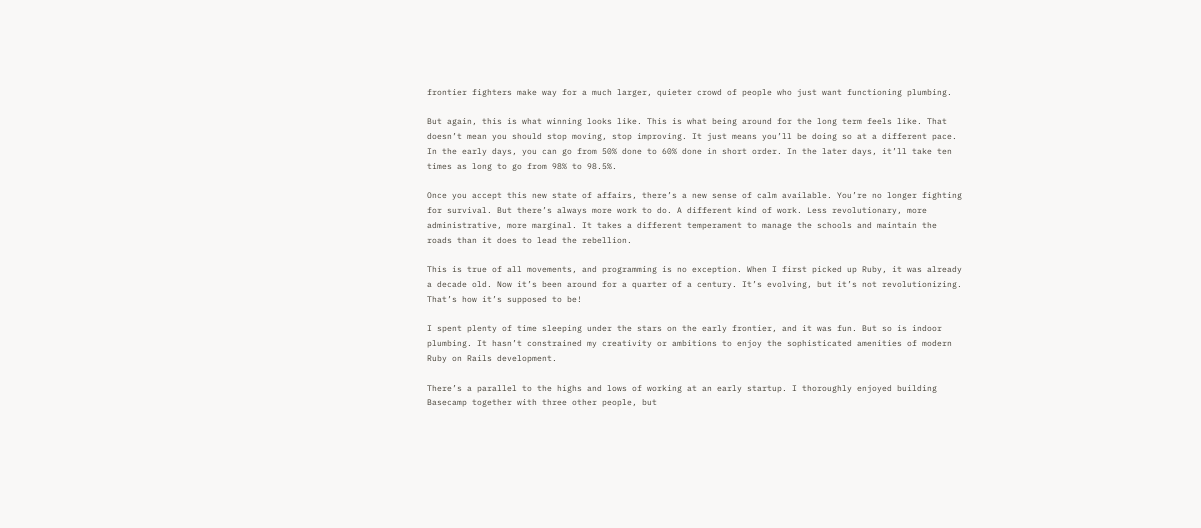frontier fighters make way for a much larger, quieter crowd of people who just want functioning plumbing.

But again, this is what winning looks like. This is what being around for the long term feels like. That doesn’t mean you should stop moving, stop improving. It just means you’ll be doing so at a different pace. In the early days, you can go from 50% done to 60% done in short order. In the later days, it’ll take ten times as long to go from 98% to 98.5%.

Once you accept this new state of affairs, there’s a new sense of calm available. You’re no longer fighting for survival. But there’s always more work to do. A different kind of work. Less revolutionary, more administrative, more marginal. It takes a different temperament to manage the schools and maintain the roads than it does to lead the rebellion.

This is true of all movements, and programming is no exception. When I first picked up Ruby, it was already a decade old. Now it’s been around for a quarter of a century. It’s evolving, but it’s not revolutionizing. That’s how it’s supposed to be!

I spent plenty of time sleeping under the stars on the early frontier, and it was fun. But so is indoor plumbing. It hasn’t constrained my creativity or ambitions to enjoy the sophisticated amenities of modern Ruby on Rails development.

There’s a parallel to the highs and lows of working at an early startup. I thoroughly enjoyed building Basecamp together with three other people, but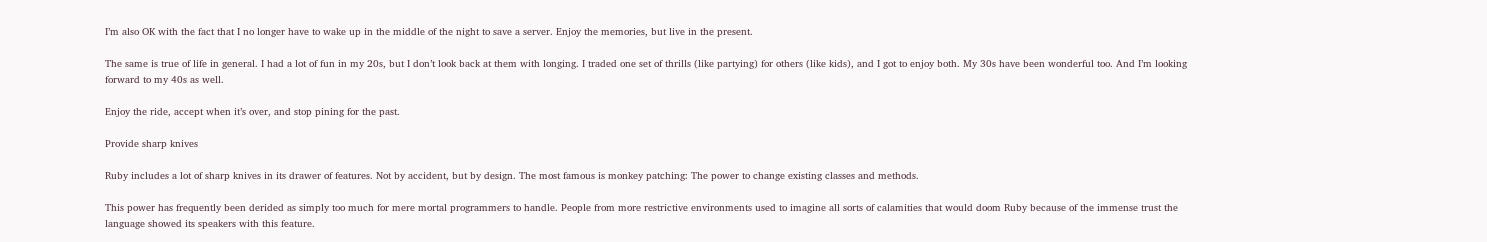I’m also OK with the fact that I no longer have to wake up in the middle of the night to save a server. Enjoy the memories, but live in the present.

The same is true of life in general. I had a lot of fun in my 20s, but I don’t look back at them with longing. I traded one set of thrills (like partying) for others (like kids), and I got to enjoy both. My 30s have been wonderful too. And I’m looking forward to my 40s as well.

Enjoy the ride, accept when it’s over, and stop pining for the past.

Provide sharp knives

Ruby includes a lot of sharp knives in its drawer of features. Not by accident, but by design. The most famous is monkey patching: The power to change existing classes and methods.

This power has frequently been derided as simply too much for mere mortal programmers to handle. People from more restrictive environments used to imagine all sorts of calamities that would doom Ruby because of the immense trust the language showed its speakers with this feature.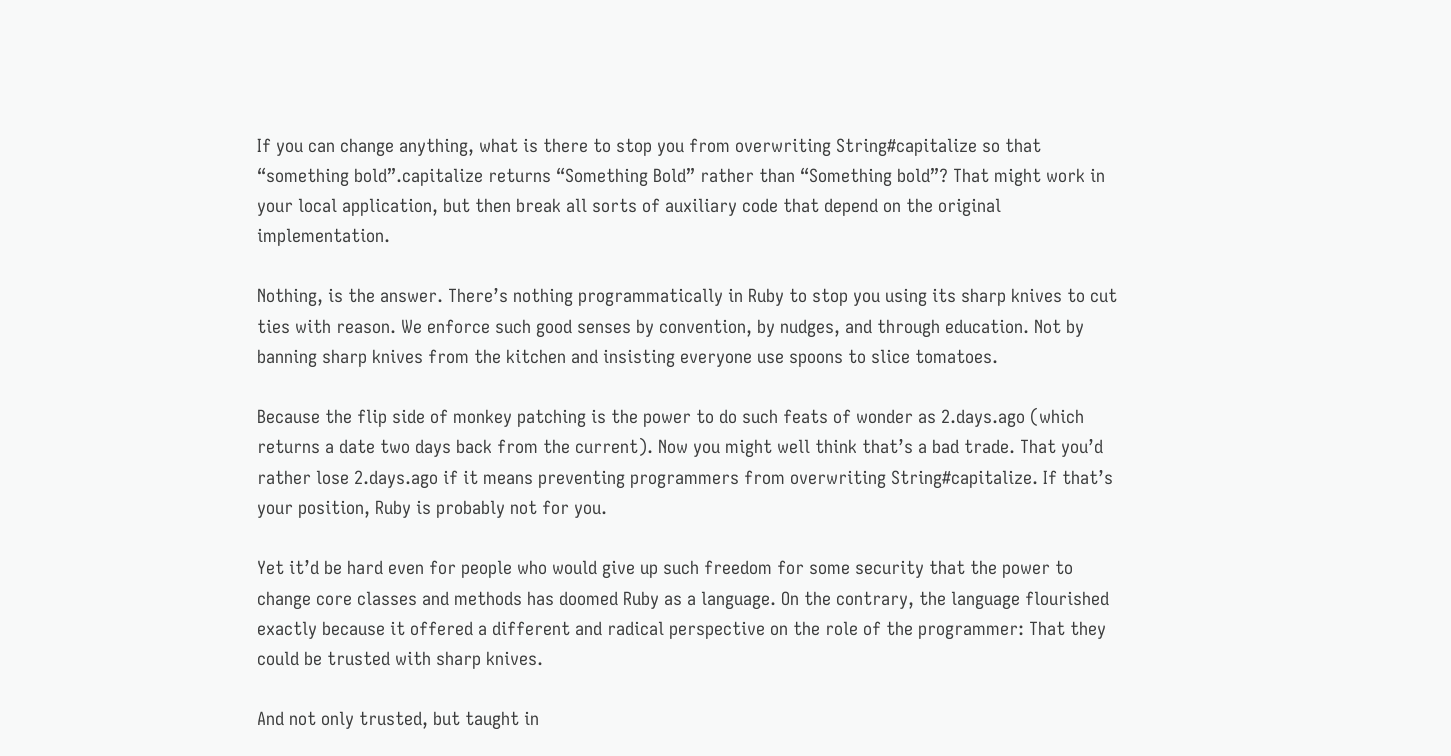If you can change anything, what is there to stop you from overwriting String#capitalize so that “something bold”.capitalize returns “Something Bold” rather than “Something bold”? That might work in your local application, but then break all sorts of auxiliary code that depend on the original implementation.

Nothing, is the answer. There’s nothing programmatically in Ruby to stop you using its sharp knives to cut ties with reason. We enforce such good senses by convention, by nudges, and through education. Not by banning sharp knives from the kitchen and insisting everyone use spoons to slice tomatoes.

Because the flip side of monkey patching is the power to do such feats of wonder as 2.days.ago (which returns a date two days back from the current). Now you might well think that’s a bad trade. That you’d rather lose 2.days.ago if it means preventing programmers from overwriting String#capitalize. If that’s your position, Ruby is probably not for you.

Yet it’d be hard even for people who would give up such freedom for some security that the power to change core classes and methods has doomed Ruby as a language. On the contrary, the language flourished exactly because it offered a different and radical perspective on the role of the programmer: That they could be trusted with sharp knives.

And not only trusted, but taught in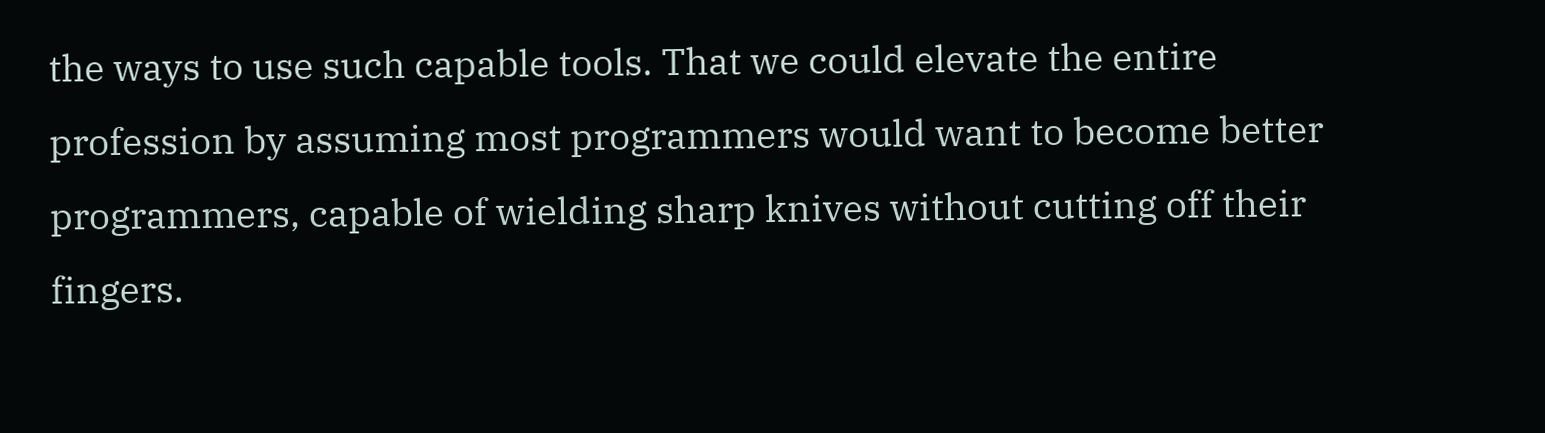the ways to use such capable tools. That we could elevate the entire profession by assuming most programmers would want to become better programmers, capable of wielding sharp knives without cutting off their fingers.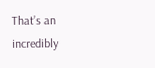That’s an incredibly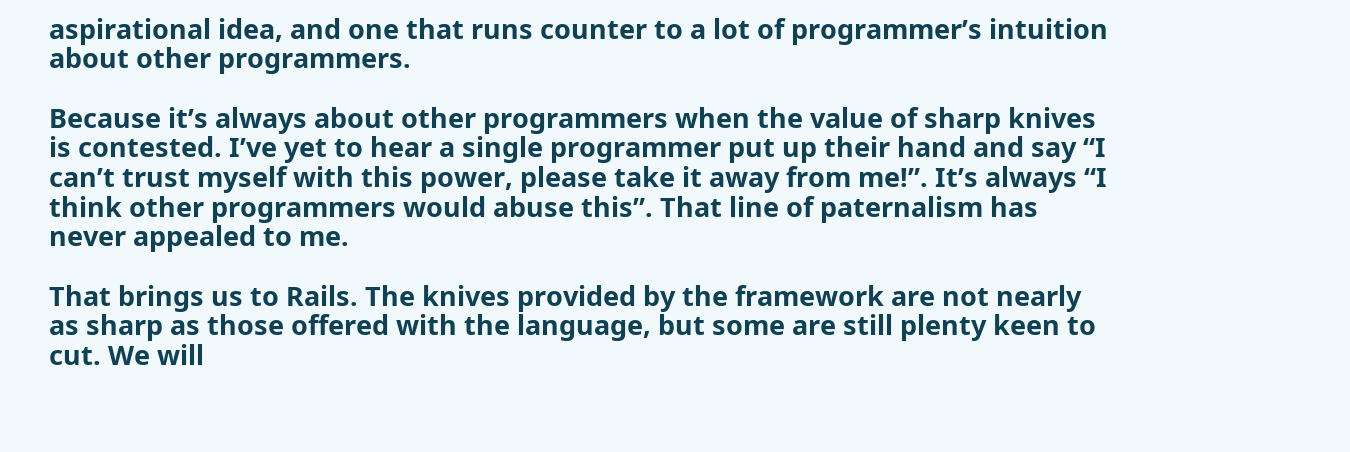aspirational idea, and one that runs counter to a lot of programmer’s intuition about other programmers.

Because it’s always about other programmers when the value of sharp knives is contested. I’ve yet to hear a single programmer put up their hand and say “I can’t trust myself with this power, please take it away from me!”. It’s always “I think other programmers would abuse this”. That line of paternalism has never appealed to me.

That brings us to Rails. The knives provided by the framework are not nearly as sharp as those offered with the language, but some are still plenty keen to cut. We will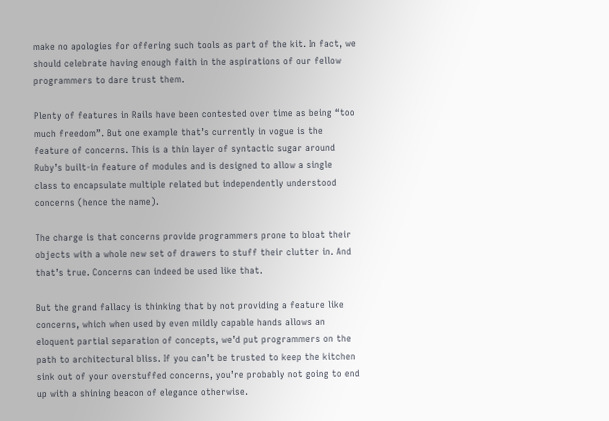make no apologies for offering such tools as part of the kit. In fact, we should celebrate having enough faith in the aspirations of our fellow programmers to dare trust them.

Plenty of features in Rails have been contested over time as being “too much freedom”. But one example that’s currently in vogue is the feature of concerns. This is a thin layer of syntactic sugar around Ruby’s built-in feature of modules and is designed to allow a single class to encapsulate multiple related but independently understood concerns (hence the name).

The charge is that concerns provide programmers prone to bloat their objects with a whole new set of drawers to stuff their clutter in. And that’s true. Concerns can indeed be used like that.

But the grand fallacy is thinking that by not providing a feature like concerns, which when used by even mildly capable hands allows an eloquent partial separation of concepts, we’d put programmers on the path to architectural bliss. If you can’t be trusted to keep the kitchen sink out of your overstuffed concerns, you’re probably not going to end up with a shining beacon of elegance otherwise.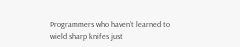Programmers who haven’t learned to wield sharp knifes just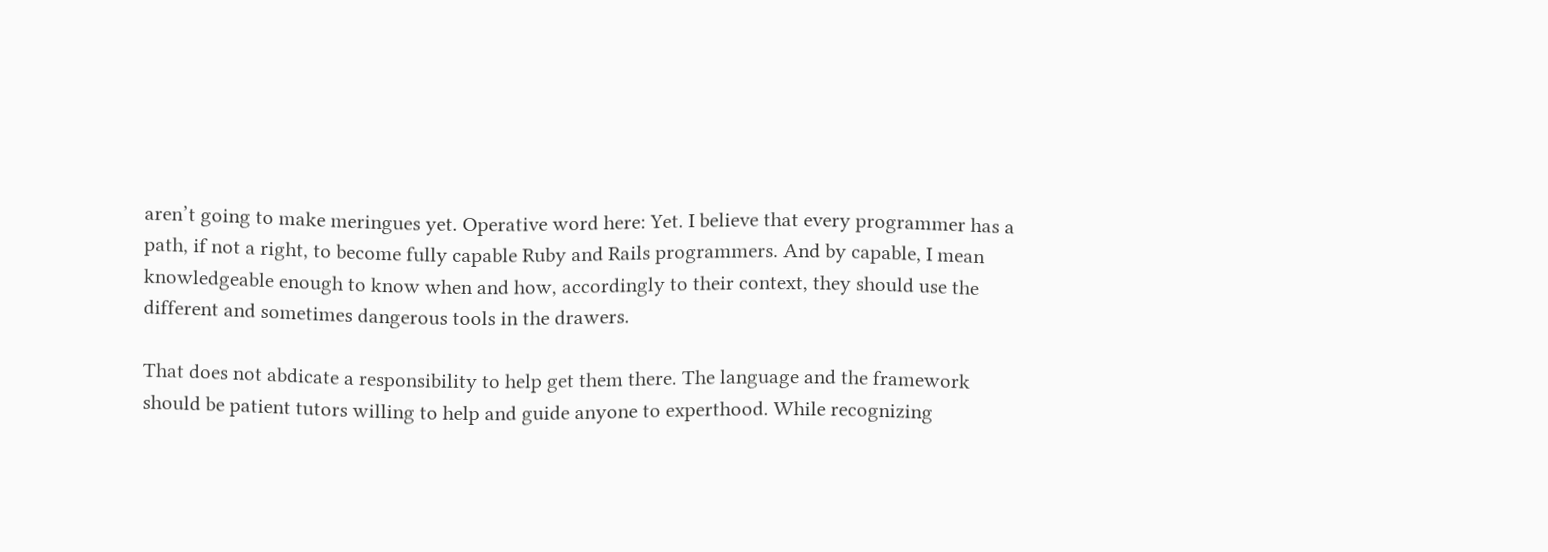aren’t going to make meringues yet. Operative word here: Yet. I believe that every programmer has a path, if not a right, to become fully capable Ruby and Rails programmers. And by capable, I mean knowledgeable enough to know when and how, accordingly to their context, they should use the different and sometimes dangerous tools in the drawers.

That does not abdicate a responsibility to help get them there. The language and the framework should be patient tutors willing to help and guide anyone to experthood. While recognizing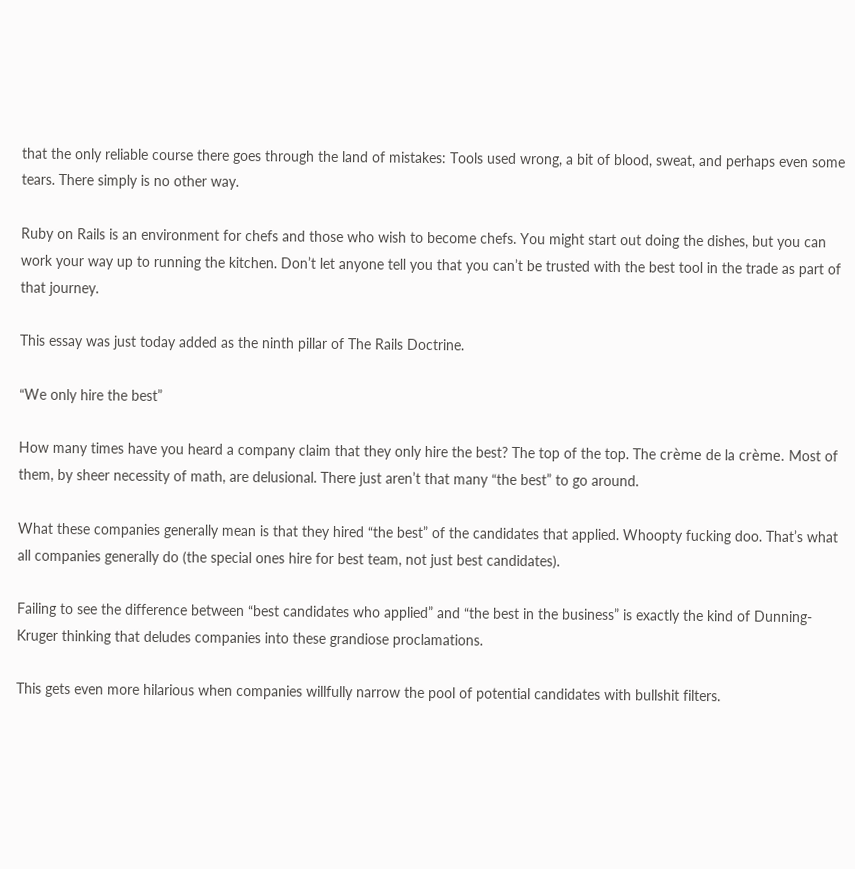that the only reliable course there goes through the land of mistakes: Tools used wrong, a bit of blood, sweat, and perhaps even some tears. There simply is no other way.

Ruby on Rails is an environment for chefs and those who wish to become chefs. You might start out doing the dishes, but you can work your way up to running the kitchen. Don’t let anyone tell you that you can’t be trusted with the best tool in the trade as part of that journey.

This essay was just today added as the ninth pillar of The Rails Doctrine.

“We only hire the best”

How many times have you heard a company claim that they only hire the best? The top of the top. The crème de la crème. Most of them, by sheer necessity of math, are delusional. There just aren’t that many “the best” to go around.

What these companies generally mean is that they hired “the best” of the candidates that applied. Whoopty fucking doo. That’s what all companies generally do (the special ones hire for best team, not just best candidates).

Failing to see the difference between “best candidates who applied” and “the best in the business” is exactly the kind of Dunning-Kruger thinking that deludes companies into these grandiose proclamations.

This gets even more hilarious when companies willfully narrow the pool of potential candidates with bullshit filters.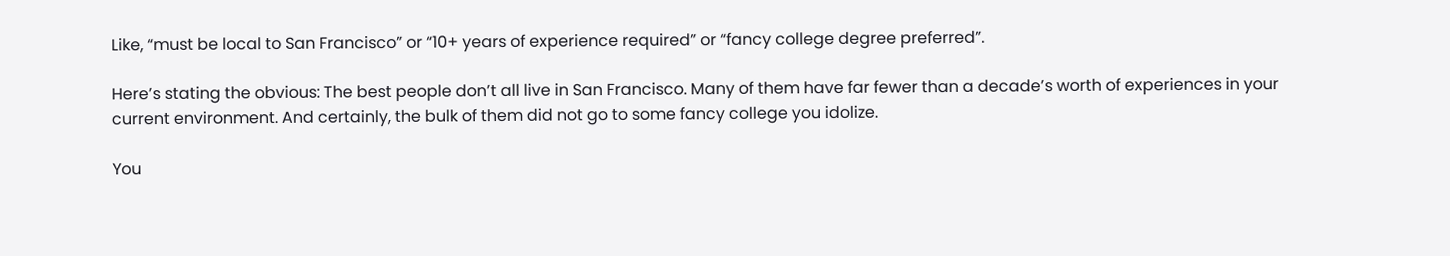Like, “must be local to San Francisco” or “10+ years of experience required” or “fancy college degree preferred”.

Here’s stating the obvious: The best people don’t all live in San Francisco. Many of them have far fewer than a decade’s worth of experiences in your current environment. And certainly, the bulk of them did not go to some fancy college you idolize.

You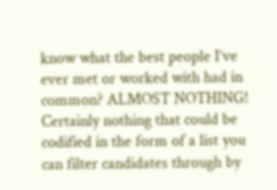know what the best people I’ve ever met or worked with had in common? ALMOST NOTHING! Certainly nothing that could be codified in the form of a list you can filter candidates through by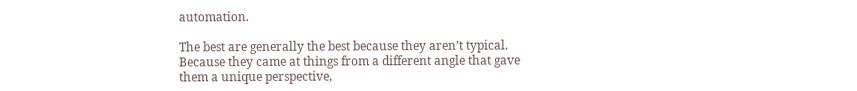automation.

The best are generally the best because they aren’t typical. Because they came at things from a different angle that gave them a unique perspective,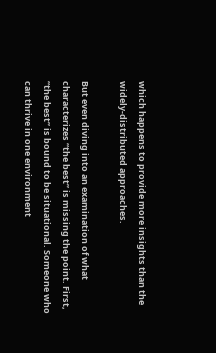which happens to provide more insights than the widely-distributed approaches.

But even diving into an examination of what characterizes “the best” is missing the point. First, “the best” is bound to be situational. Someone who can thrive in one environment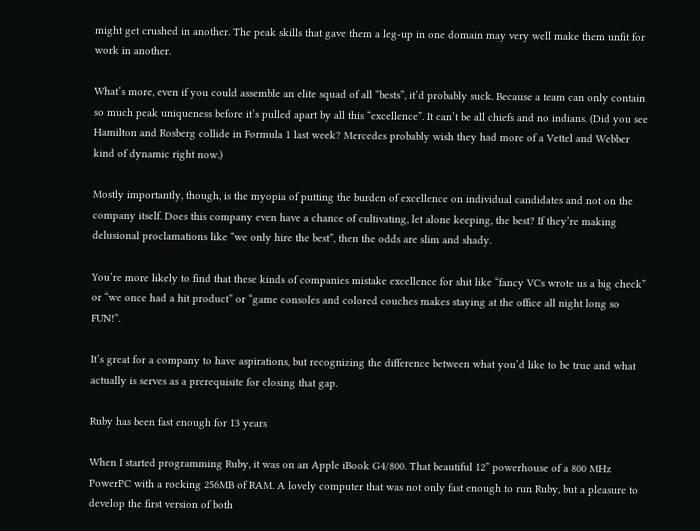might get crushed in another. The peak skills that gave them a leg-up in one domain may very well make them unfit for work in another.

What’s more, even if you could assemble an elite squad of all “bests”, it’d probably suck. Because a team can only contain so much peak uniqueness before it’s pulled apart by all this “excellence”. It can’t be all chiefs and no indians. (Did you see Hamilton and Rosberg collide in Formula 1 last week? Mercedes probably wish they had more of a Vettel and Webber kind of dynamic right now.)

Mostly importantly, though, is the myopia of putting the burden of excellence on individual candidates and not on the company itself. Does this company even have a chance of cultivating, let alone keeping, the best? If they’re making delusional proclamations like “we only hire the best”, then the odds are slim and shady.

You’re more likely to find that these kinds of companies mistake excellence for shit like “fancy VCs wrote us a big check” or “we once had a hit product” or “game consoles and colored couches makes staying at the office all night long so FUN!”.

It’s great for a company to have aspirations, but recognizing the difference between what you’d like to be true and what actually is serves as a prerequisite for closing that gap.

Ruby has been fast enough for 13 years

When I started programming Ruby, it was on an Apple iBook G4/800. That beautiful 12” powerhouse of a 800 MHz PowerPC with a rocking 256MB of RAM. A lovely computer that was not only fast enough to run Ruby, but a pleasure to develop the first version of both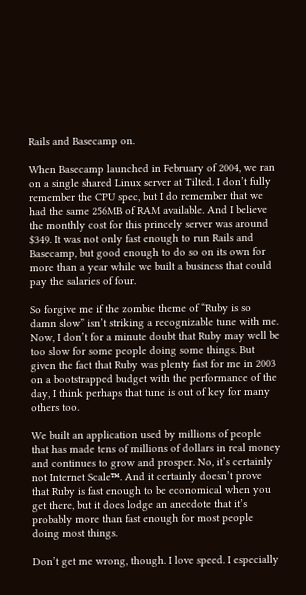Rails and Basecamp on.

When Basecamp launched in February of 2004, we ran on a single shared Linux server at Tilted. I don’t fully remember the CPU spec, but I do remember that we had the same 256MB of RAM available. And I believe the monthly cost for this princely server was around $349. It was not only fast enough to run Rails and Basecamp, but good enough to do so on its own for more than a year while we built a business that could pay the salaries of four.

So forgive me if the zombie theme of “Ruby is so damn slow” isn’t striking a recognizable tune with me. Now, I don’t for a minute doubt that Ruby may well be too slow for some people doing some things. But given the fact that Ruby was plenty fast for me in 2003 on a bootstrapped budget with the performance of the day, I think perhaps that tune is out of key for many others too.

We built an application used by millions of people that has made tens of millions of dollars in real money and continues to grow and prosper. No, it’s certainly not Internet Scale™. And it certainly doesn’t prove that Ruby is fast enough to be economical when you get there, but it does lodge an anecdote that it’s probably more than fast enough for most people doing most things.

Don’t get me wrong, though. I love speed. I especially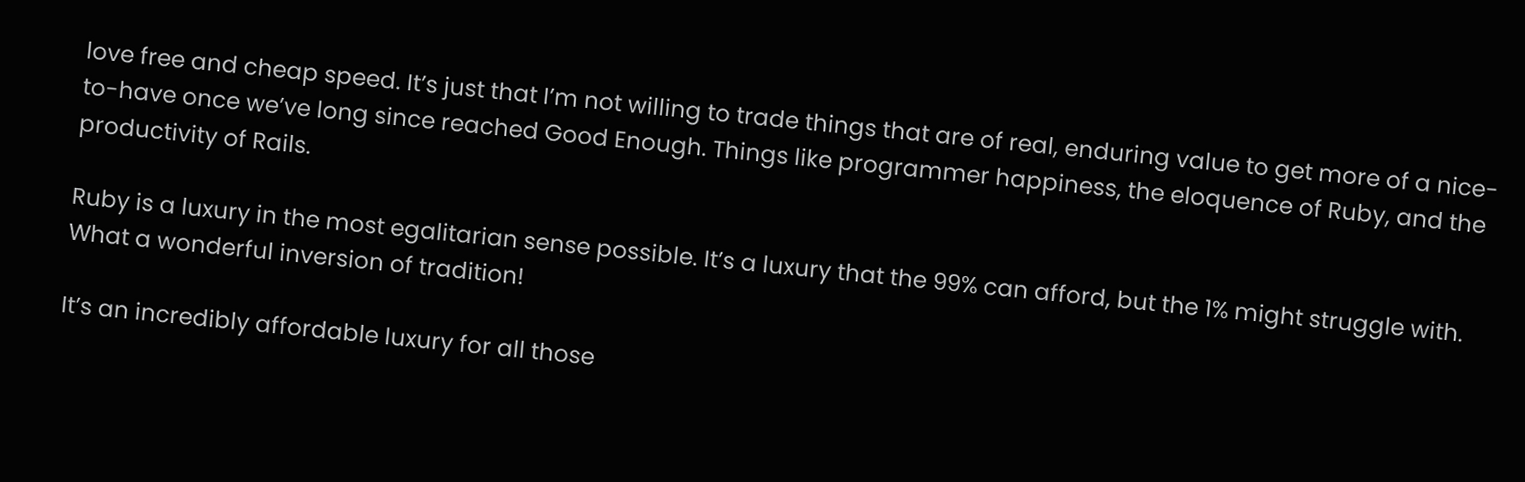love free and cheap speed. It’s just that I’m not willing to trade things that are of real, enduring value to get more of a nice-to-have once we’ve long since reached Good Enough. Things like programmer happiness, the eloquence of Ruby, and the productivity of Rails.

Ruby is a luxury in the most egalitarian sense possible. It’s a luxury that the 99% can afford, but the 1% might struggle with. What a wonderful inversion of tradition!

It’s an incredibly affordable luxury for all those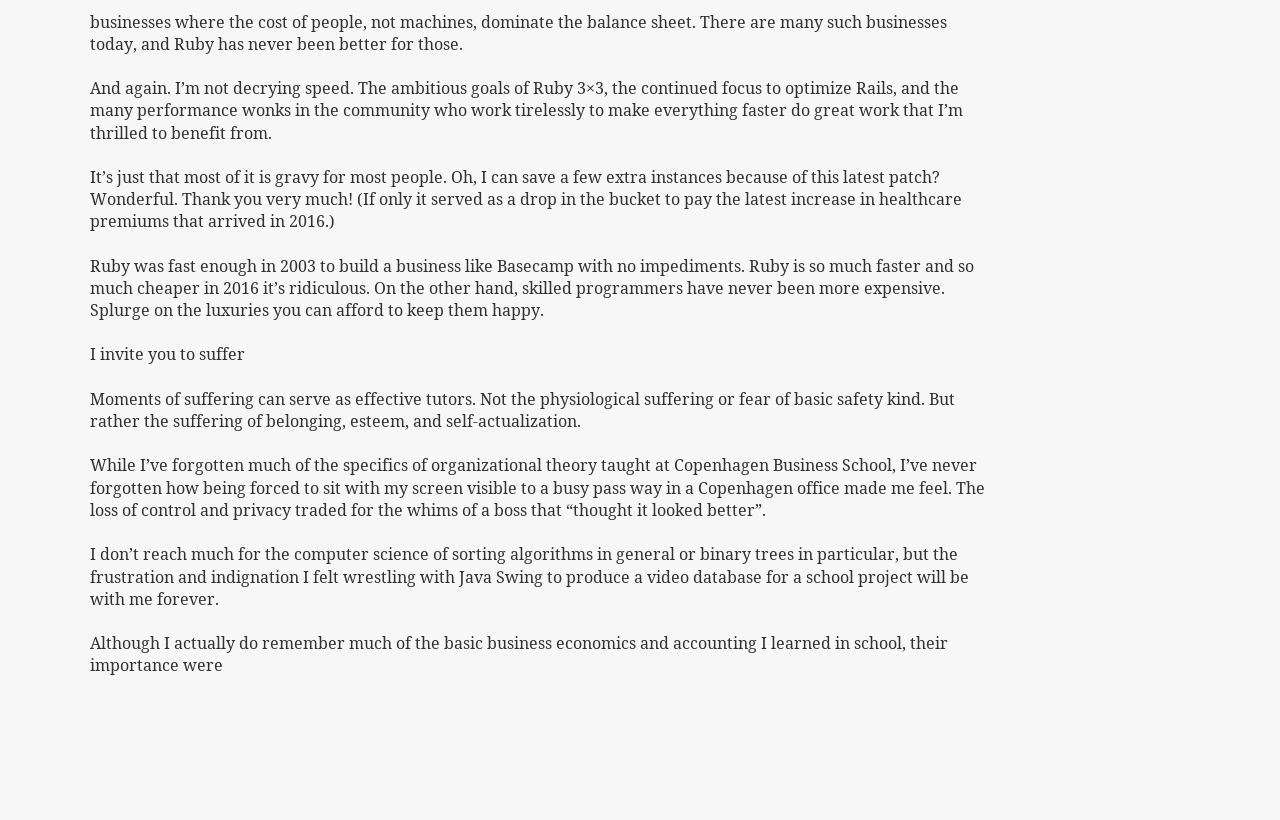businesses where the cost of people, not machines, dominate the balance sheet. There are many such businesses today, and Ruby has never been better for those.

And again. I’m not decrying speed. The ambitious goals of Ruby 3×3, the continued focus to optimize Rails, and the many performance wonks in the community who work tirelessly to make everything faster do great work that I’m thrilled to benefit from.

It’s just that most of it is gravy for most people. Oh, I can save a few extra instances because of this latest patch? Wonderful. Thank you very much! (If only it served as a drop in the bucket to pay the latest increase in healthcare premiums that arrived in 2016.)

Ruby was fast enough in 2003 to build a business like Basecamp with no impediments. Ruby is so much faster and so much cheaper in 2016 it’s ridiculous. On the other hand, skilled programmers have never been more expensive. Splurge on the luxuries you can afford to keep them happy.

I invite you to suffer

Moments of suffering can serve as effective tutors. Not the physiological suffering or fear of basic safety kind. But rather the suffering of belonging, esteem, and self-actualization.

While I’ve forgotten much of the specifics of organizational theory taught at Copenhagen Business School, I’ve never forgotten how being forced to sit with my screen visible to a busy pass way in a Copenhagen office made me feel. The loss of control and privacy traded for the whims of a boss that “thought it looked better”.

I don’t reach much for the computer science of sorting algorithms in general or binary trees in particular, but the frustration and indignation I felt wrestling with Java Swing to produce a video database for a school project will be with me forever.

Although I actually do remember much of the basic business economics and accounting I learned in school, their importance were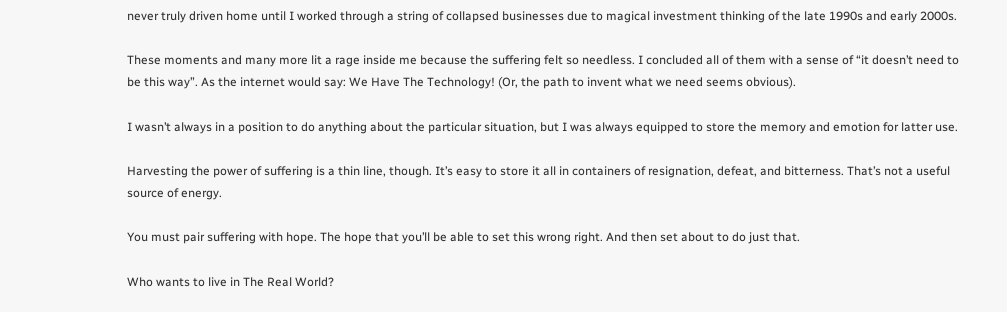never truly driven home until I worked through a string of collapsed businesses due to magical investment thinking of the late 1990s and early 2000s.

These moments and many more lit a rage inside me because the suffering felt so needless. I concluded all of them with a sense of “it doesn’t need to be this way”. As the internet would say: We Have The Technology! (Or, the path to invent what we need seems obvious).

I wasn’t always in a position to do anything about the particular situation, but I was always equipped to store the memory and emotion for latter use.

Harvesting the power of suffering is a thin line, though. It’s easy to store it all in containers of resignation, defeat, and bitterness. That’s not a useful source of energy.

You must pair suffering with hope. The hope that you’ll be able to set this wrong right. And then set about to do just that.

Who wants to live in The Real World?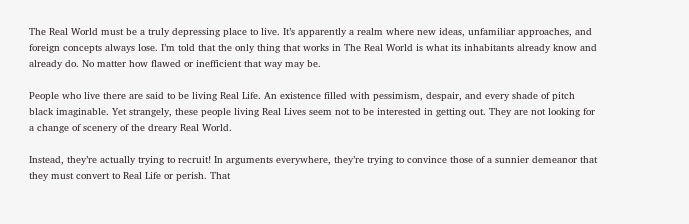The Real World must be a truly depressing place to live. It’s apparently a realm where new ideas, unfamiliar approaches, and foreign concepts always lose. I’m told that the only thing that works in The Real World is what its inhabitants already know and already do. No matter how flawed or inefficient that way may be.

People who live there are said to be living Real Life. An existence filled with pessimism, despair, and every shade of pitch black imaginable. Yet strangely, these people living Real Lives seem not to be interested in getting out. They are not looking for a change of scenery of the dreary Real World.

Instead, they’re actually trying to recruit! In arguments everywhere, they’re trying to convince those of a sunnier demeanor that they must convert to Real Life or perish. That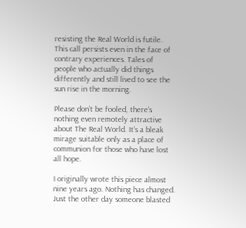resisting the Real World is futile. This call persists even in the face of contrary experiences. Tales of people who actually did things differently and still lived to see the sun rise in the morning.

Please don’t be fooled, there’s nothing even remotely attractive about The Real World. It’s a bleak mirage suitable only as a place of communion for those who have lost all hope.

I originally wrote this piece almost nine years ago. Nothing has changed. Just the other day someone blasted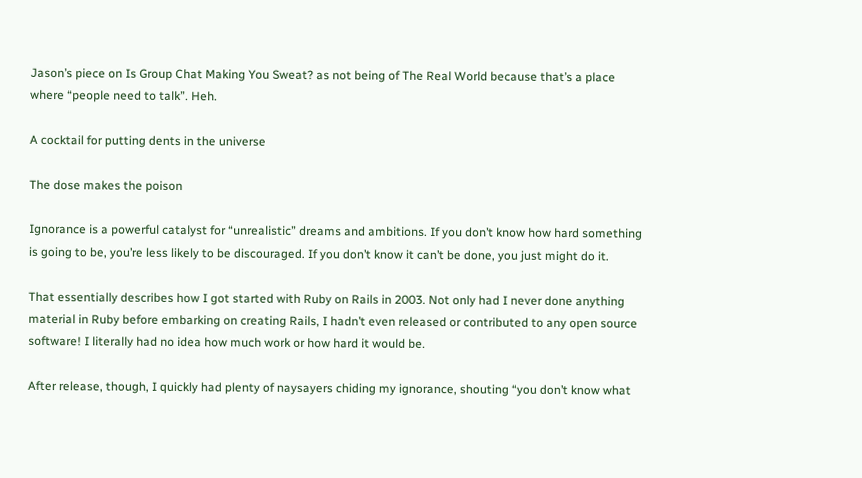Jason’s piece on Is Group Chat Making You Sweat? as not being of The Real World because that’s a place where “people need to talk”. Heh.

A cocktail for putting dents in the universe

The dose makes the poison

Ignorance is a powerful catalyst for “unrealistic” dreams and ambitions. If you don’t know how hard something is going to be, you’re less likely to be discouraged. If you don’t know it can’t be done, you just might do it.

That essentially describes how I got started with Ruby on Rails in 2003. Not only had I never done anything material in Ruby before embarking on creating Rails, I hadn’t even released or contributed to any open source software! I literally had no idea how much work or how hard it would be.

After release, though, I quickly had plenty of naysayers chiding my ignorance, shouting “you don’t know what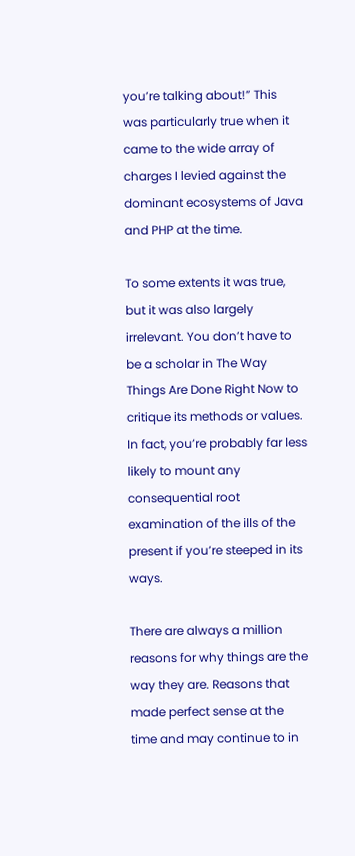you’re talking about!” This was particularly true when it came to the wide array of charges I levied against the dominant ecosystems of Java and PHP at the time.

To some extents it was true, but it was also largely irrelevant. You don’t have to be a scholar in The Way Things Are Done Right Now to critique its methods or values. In fact, you’re probably far less likely to mount any consequential root examination of the ills of the present if you’re steeped in its ways.

There are always a million reasons for why things are the way they are. Reasons that made perfect sense at the time and may continue to in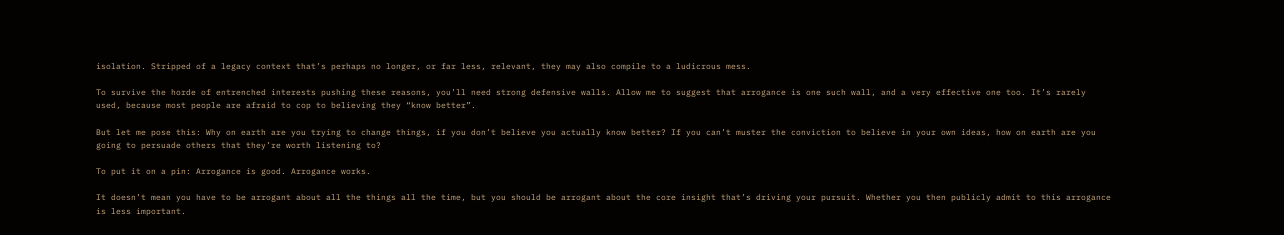isolation. Stripped of a legacy context that’s perhaps no longer, or far less, relevant, they may also compile to a ludicrous mess.

To survive the horde of entrenched interests pushing these reasons, you’ll need strong defensive walls. Allow me to suggest that arrogance is one such wall, and a very effective one too. It’s rarely used, because most people are afraid to cop to believing they “know better”.

But let me pose this: Why on earth are you trying to change things, if you don’t believe you actually know better? If you can’t muster the conviction to believe in your own ideas, how on earth are you going to persuade others that they’re worth listening to?

To put it on a pin: Arrogance is good. Arrogance works.

It doesn’t mean you have to be arrogant about all the things all the time, but you should be arrogant about the core insight that’s driving your pursuit. Whether you then publicly admit to this arrogance is less important.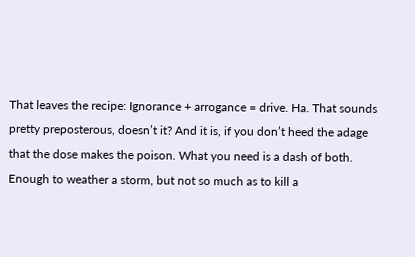That leaves the recipe: Ignorance + arrogance = drive. Ha. That sounds pretty preposterous, doesn’t it? And it is, if you don’t heed the adage that the dose makes the poison. What you need is a dash of both. Enough to weather a storm, but not so much as to kill a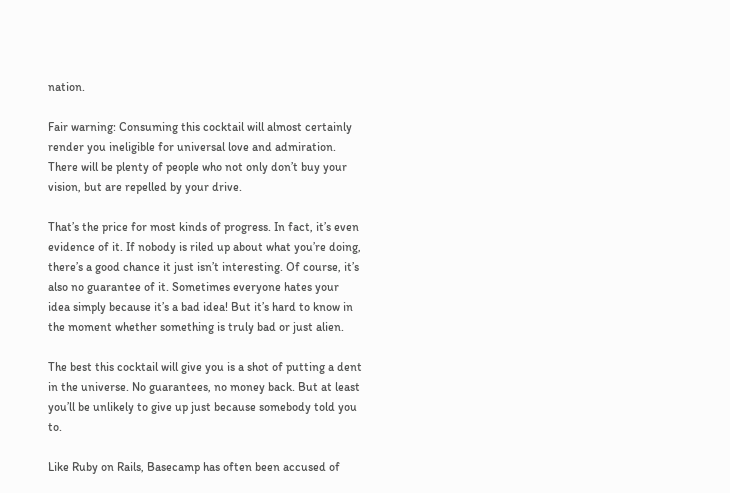nation.

Fair warning: Consuming this cocktail will almost certainly render you ineligible for universal love and admiration. There will be plenty of people who not only don’t buy your vision, but are repelled by your drive.

That’s the price for most kinds of progress. In fact, it’s even evidence of it. If nobody is riled up about what you’re doing, there’s a good chance it just isn’t interesting. Of course, it’s also no guarantee of it. Sometimes everyone hates your idea simply because it’s a bad idea! But it’s hard to know in the moment whether something is truly bad or just alien.

The best this cocktail will give you is a shot of putting a dent in the universe. No guarantees, no money back. But at least you’ll be unlikely to give up just because somebody told you to.

Like Ruby on Rails, Basecamp has often been accused of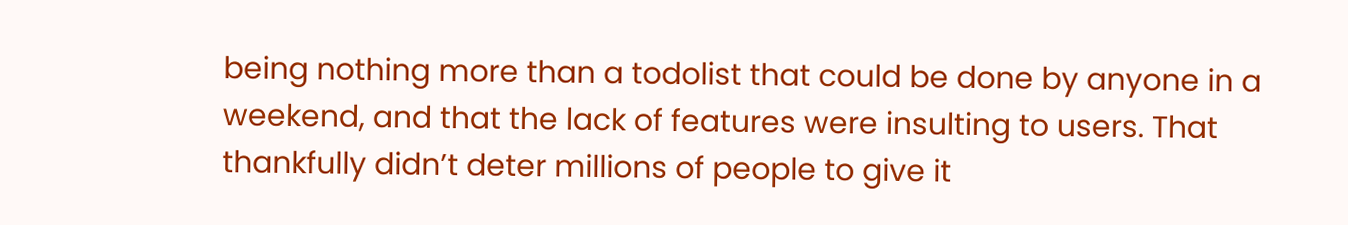being nothing more than a todolist that could be done by anyone in a weekend, and that the lack of features were insulting to users. That thankfully didn’t deter millions of people to give it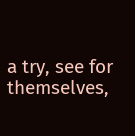a try, see for themselves,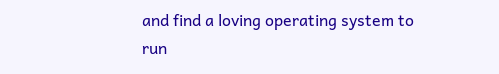and find a loving operating system to run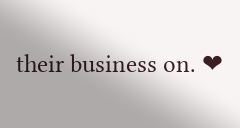their business on. ❤